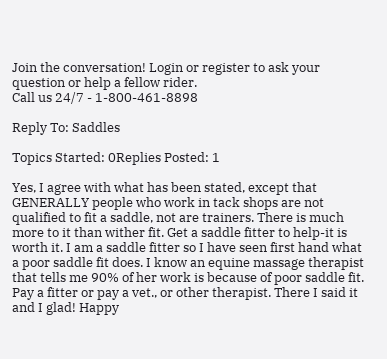Join the conversation! Login or register to ask your question or help a fellow rider.
Call us 24/7 - 1-800-461-8898

Reply To: Saddles

Topics Started: 0Replies Posted: 1

Yes, I agree with what has been stated, except that GENERALLY people who work in tack shops are not qualified to fit a saddle, not are trainers. There is much more to it than wither fit. Get a saddle fitter to help-it is worth it. I am a saddle fitter so I have seen first hand what a poor saddle fit does. I know an equine massage therapist that tells me 90% of her work is because of poor saddle fit. Pay a fitter or pay a vet., or other therapist. There I said it and I glad! Happy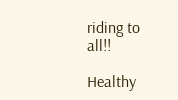riding to all!!

Healthy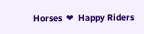Horses  ❤  Happy Riders